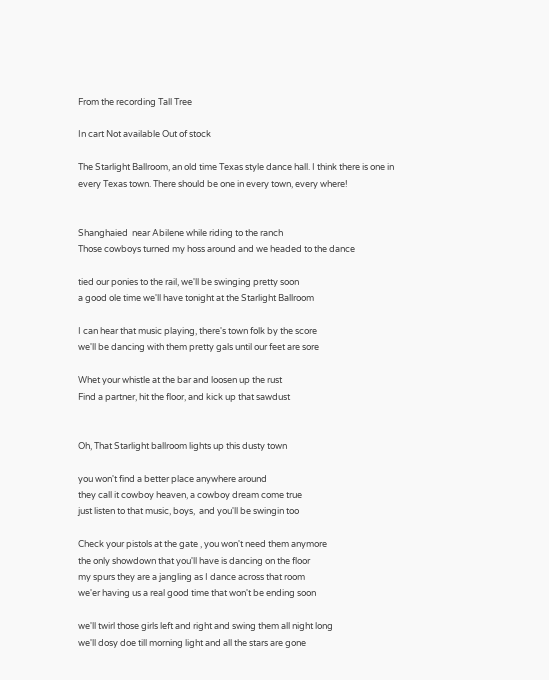From the recording Tall Tree

In cart Not available Out of stock

The Starlight Ballroom, an old time Texas style dance hall. I think there is one in every Texas town. There should be one in every town, every where!


Shanghaied  near Abilene while riding to the ranch
Those cowboys turned my hoss around and we headed to the dance

tied our ponies to the rail, we'll be swinging pretty soon
a good ole time we'll have tonight at the Starlight Ballroom

I can hear that music playing, there's town folk by the score
we'll be dancing with them pretty gals until our feet are sore

Whet your whistle at the bar and loosen up the rust
Find a partner, hit the floor, and kick up that sawdust


Oh, That Starlight ballroom lights up this dusty town

you won't find a better place anywhere around
they call it cowboy heaven, a cowboy dream come true
just listen to that music, boys,  and you'll be swingin too

Check your pistols at the gate , you won't need them anymore
the only showdown that you'll have is dancing on the floor
my spurs they are a jangling as I dance across that room
we'er having us a real good time that won't be ending soon

we'll twirl those girls left and right and swing them all night long
we'll dosy doe till morning light and all the stars are gone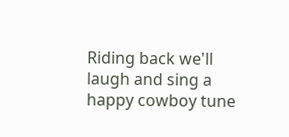Riding back we'll laugh and sing a happy cowboy tune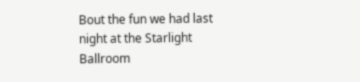Bout the fun we had last night at the Starlight Ballroom